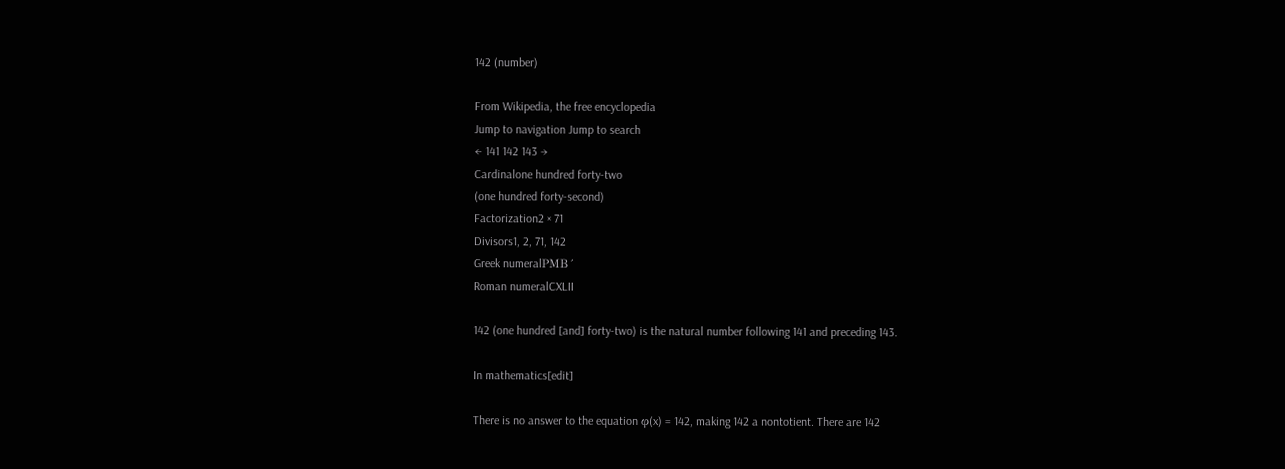142 (number)

From Wikipedia, the free encyclopedia
Jump to navigation Jump to search
← 141 142 143 →
Cardinalone hundred forty-two
(one hundred forty-second)
Factorization2 × 71
Divisors1, 2, 71, 142
Greek numeralΡΜΒ´
Roman numeralCXLII

142 (one hundred [and] forty-two) is the natural number following 141 and preceding 143.

In mathematics[edit]

There is no answer to the equation φ(x) = 142, making 142 a nontotient. There are 142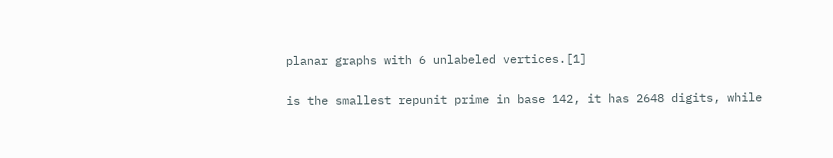planar graphs with 6 unlabeled vertices.[1]

is the smallest repunit prime in base 142, it has 2648 digits, while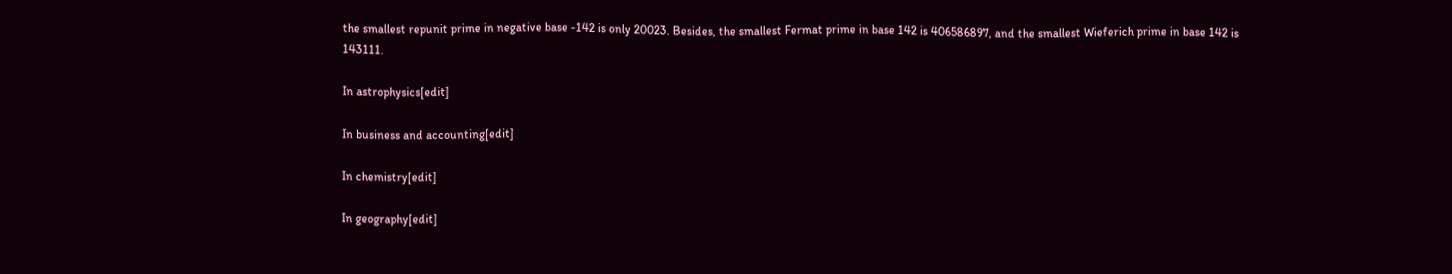the smallest repunit prime in negative base -142 is only 20023. Besides, the smallest Fermat prime in base 142 is 406586897, and the smallest Wieferich prime in base 142 is 143111.

In astrophysics[edit]

In business and accounting[edit]

In chemistry[edit]

In geography[edit]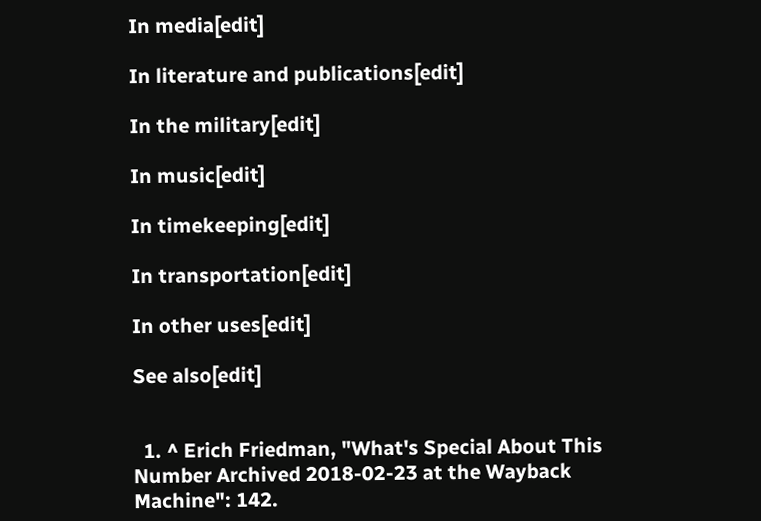In media[edit]

In literature and publications[edit]

In the military[edit]

In music[edit]

In timekeeping[edit]

In transportation[edit]

In other uses[edit]

See also[edit]


  1. ^ Erich Friedman, "What's Special About This Number Archived 2018-02-23 at the Wayback Machine": 142.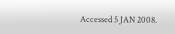Accessed 5 JAN 2008.